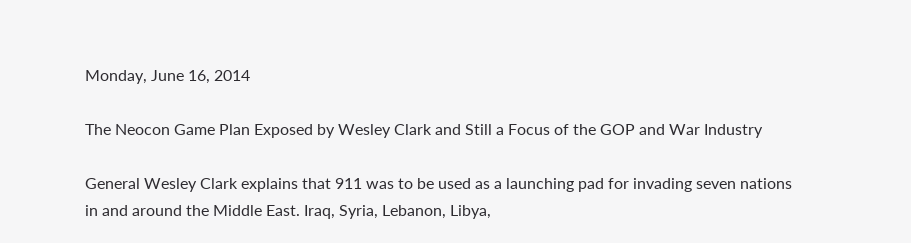Monday, June 16, 2014

The Neocon Game Plan Exposed by Wesley Clark and Still a Focus of the GOP and War Industry

General Wesley Clark explains that 911 was to be used as a launching pad for invading seven nations in and around the Middle East. Iraq, Syria, Lebanon, Libya,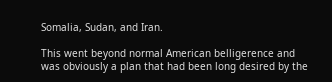Somalia, Sudan, and Iran.

This went beyond normal American belligerence and was obviously a plan that had been long desired by the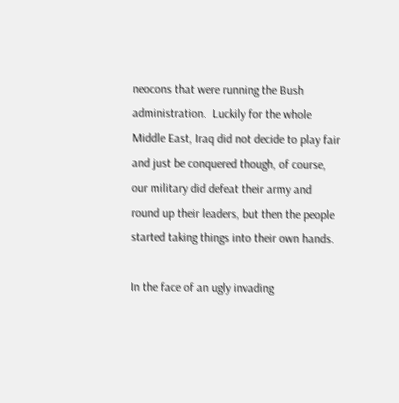neocons that were running the Bush administration.  Luckily for the whole Middle East, Iraq did not decide to play fair and just be conquered though, of course, our military did defeat their army and round up their leaders, but then the people started taking things into their own hands.

In the face of an ugly invading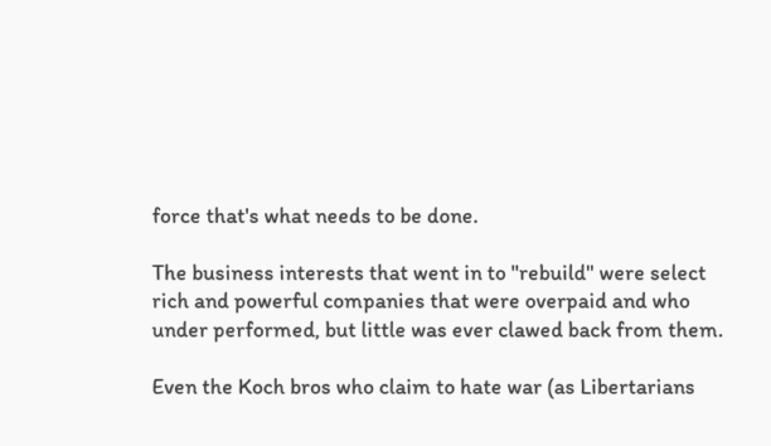force that's what needs to be done.

The business interests that went in to "rebuild" were select rich and powerful companies that were overpaid and who under performed, but little was ever clawed back from them.

Even the Koch bros who claim to hate war (as Libertarians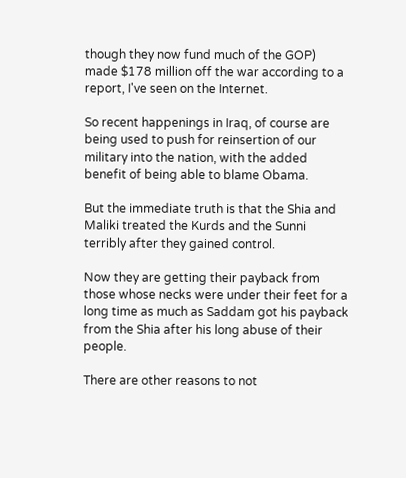though they now fund much of the GOP) made $178 million off the war according to a report, I've seen on the Internet.

So recent happenings in Iraq, of course are being used to push for reinsertion of our military into the nation, with the added benefit of being able to blame Obama.

But the immediate truth is that the Shia and Maliki treated the Kurds and the Sunni terribly after they gained control.

Now they are getting their payback from those whose necks were under their feet for a long time as much as Saddam got his payback from the Shia after his long abuse of their people.

There are other reasons to not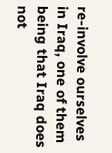re-involve ourselves in Iraq, one of them being that Iraq does not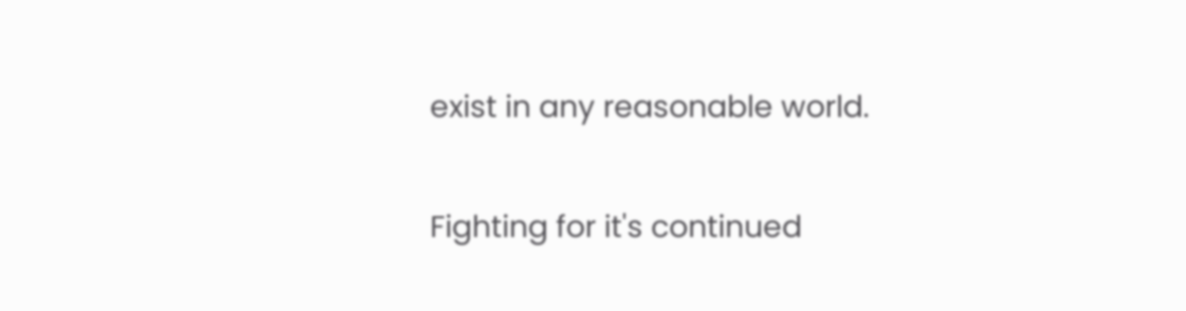exist in any reasonable world.

Fighting for it's continued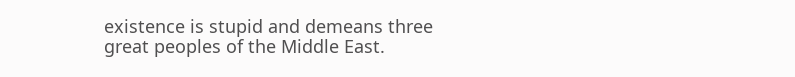existence is stupid and demeans three great peoples of the Middle East.